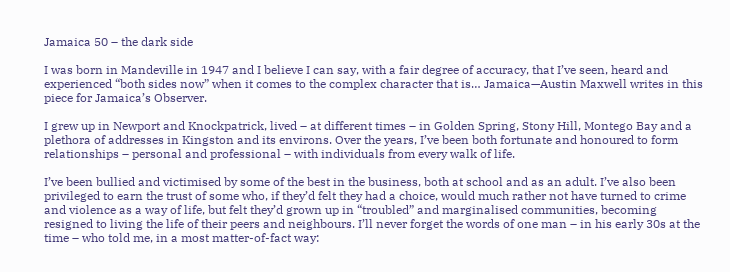Jamaica 50 – the dark side

I was born in Mandeville in 1947 and I believe I can say, with a fair degree of accuracy, that I’ve seen, heard and experienced “both sides now” when it comes to the complex character that is… Jamaica—Austin Maxwell writes in this piece for Jamaica’s Observer.

I grew up in Newport and Knockpatrick, lived – at different times – in Golden Spring, Stony Hill, Montego Bay and a plethora of addresses in Kingston and its environs. Over the years, I’ve been both fortunate and honoured to form relationships – personal and professional – with individuals from every walk of life.

I’ve been bullied and victimised by some of the best in the business, both at school and as an adult. I’ve also been privileged to earn the trust of some who, if they’d felt they had a choice, would much rather not have turned to crime and violence as a way of life, but felt they’d grown up in “troubled” and marginalised communities, becoming resigned to living the life of their peers and neighbours. I’ll never forget the words of one man – in his early 30s at the time – who told me, in a most matter-of-fact way: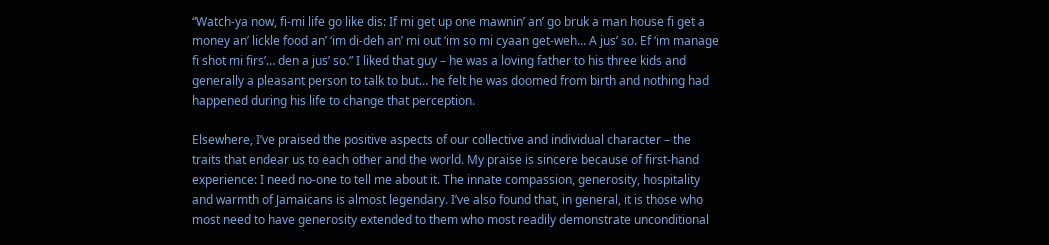“Watch-ya now, fi-mi life go like dis: If mi get up one mawnin’ an’ go bruk a man house fi get a money an’ lickle food an’ ‘im di-deh an’ mi out ‘im so mi cyaan get-weh… A jus’ so. Ef ‘im manage fi shot mi firs’… den a jus’ so.” I liked that guy – he was a loving father to his three kids and generally a pleasant person to talk to but… he felt he was doomed from birth and nothing had happened during his life to change that perception.

Elsewhere, I’ve praised the positive aspects of our collective and individual character – the traits that endear us to each other and the world. My praise is sincere because of first-hand experience: I need no-one to tell me about it. The innate compassion, generosity, hospitality and warmth of Jamaicans is almost legendary. I’ve also found that, in general, it is those who most need to have generosity extended to them who most readily demonstrate unconditional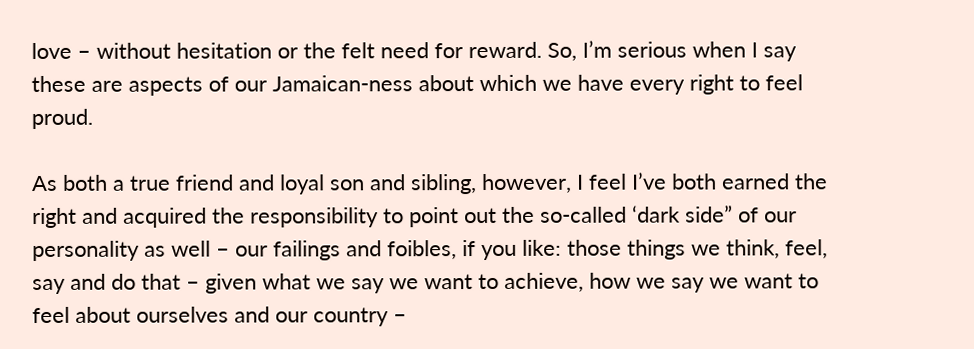love – without hesitation or the felt need for reward. So, I’m serious when I say these are aspects of our Jamaican-ness about which we have every right to feel proud.

As both a true friend and loyal son and sibling, however, I feel I’ve both earned the right and acquired the responsibility to point out the so-called ‘dark side” of our personality as well – our failings and foibles, if you like: those things we think, feel, say and do that – given what we say we want to achieve, how we say we want to feel about ourselves and our country –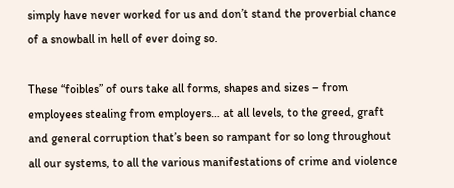simply have never worked for us and don’t stand the proverbial chance of a snowball in hell of ever doing so.

These “foibles” of ours take all forms, shapes and sizes – from employees stealing from employers… at all levels, to the greed, graft and general corruption that’s been so rampant for so long throughout all our systems, to all the various manifestations of crime and violence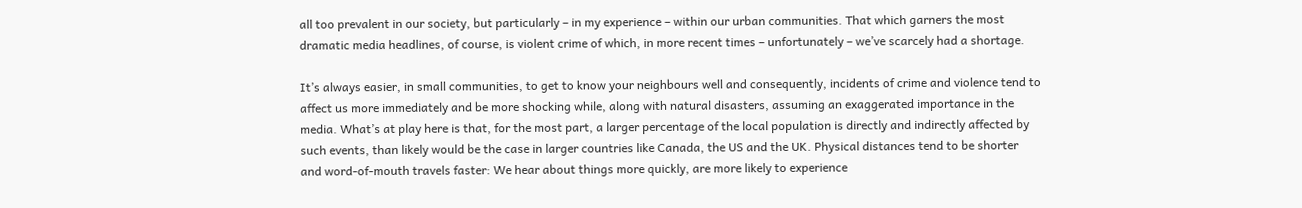all too prevalent in our society, but particularly – in my experience – within our urban communities. That which garners the most dramatic media headlines, of course, is violent crime of which, in more recent times – unfortunately – we’ve scarcely had a shortage.

It’s always easier, in small communities, to get to know your neighbours well and consequently, incidents of crime and violence tend to affect us more immediately and be more shocking while, along with natural disasters, assuming an exaggerated importance in the media. What’s at play here is that, for the most part, a larger percentage of the local population is directly and indirectly affected by such events, than likely would be the case in larger countries like Canada, the US and the UK. Physical distances tend to be shorter and word-of-mouth travels faster: We hear about things more quickly, are more likely to experience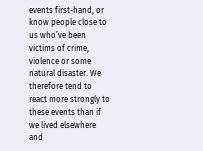events first-hand, or know people close to us who’ve been victims of crime, violence or some natural disaster. We therefore tend to react more strongly to these events than if we lived elsewhere and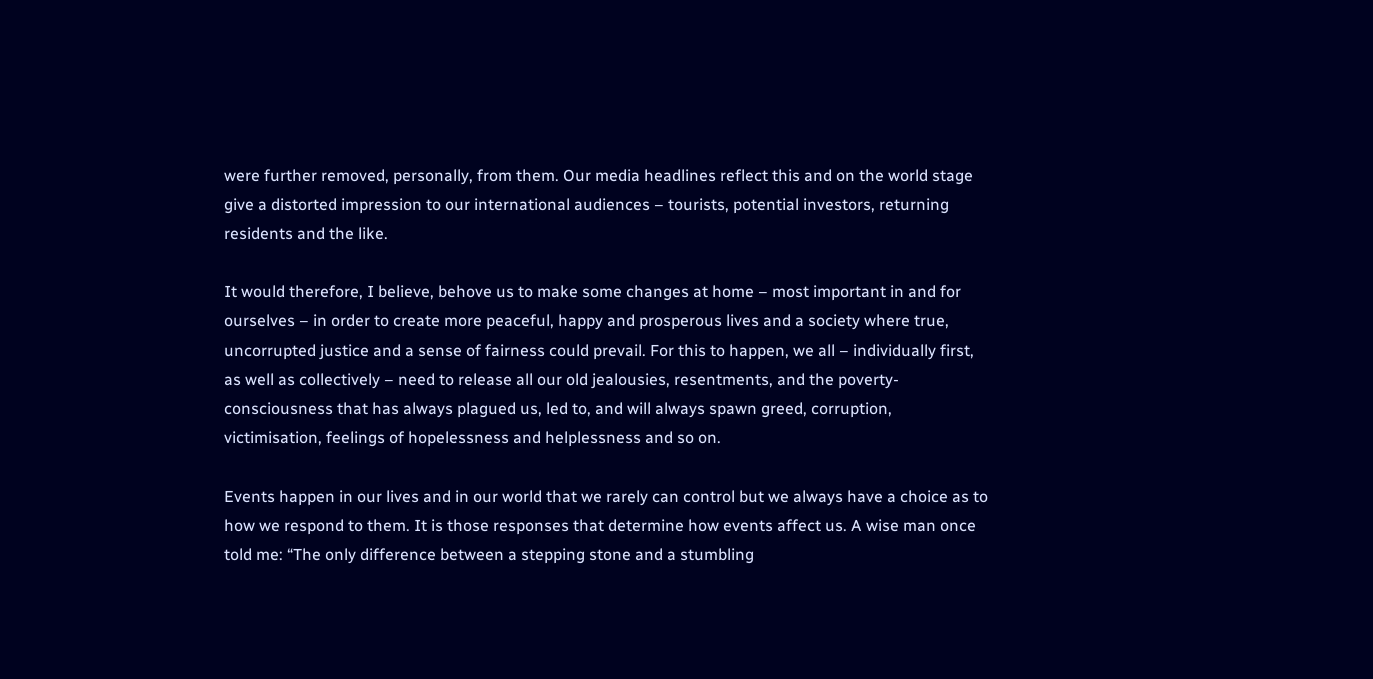were further removed, personally, from them. Our media headlines reflect this and on the world stage give a distorted impression to our international audiences – tourists, potential investors, returning residents and the like.

It would therefore, I believe, behove us to make some changes at home – most important in and for ourselves – in order to create more peaceful, happy and prosperous lives and a society where true, uncorrupted justice and a sense of fairness could prevail. For this to happen, we all – individually first, as well as collectively – need to release all our old jealousies, resentments, and the poverty-consciousness that has always plagued us, led to, and will always spawn greed, corruption, victimisation, feelings of hopelessness and helplessness and so on.

Events happen in our lives and in our world that we rarely can control but we always have a choice as to how we respond to them. It is those responses that determine how events affect us. A wise man once told me: “The only difference between a stepping stone and a stumbling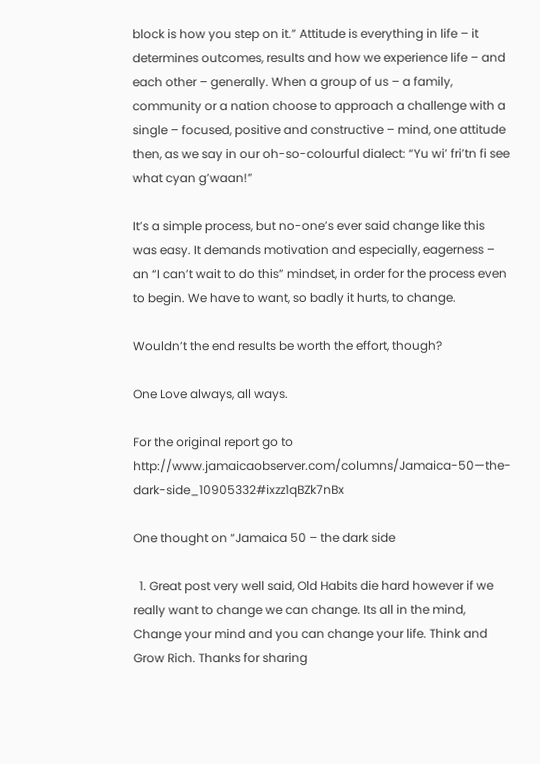block is how you step on it.” Attitude is everything in life – it determines outcomes, results and how we experience life – and each other – generally. When a group of us – a family, community or a nation choose to approach a challenge with a single – focused, positive and constructive – mind, one attitude then, as we say in our oh-so-colourful dialect: “Yu wi’ fri’tn fi see what cyan g’waan!”

It’s a simple process, but no-one’s ever said change like this was easy. It demands motivation and especially, eagerness – an “I can’t wait to do this” mindset, in order for the process even to begin. We have to want, so badly it hurts, to change.

Wouldn’t the end results be worth the effort, though?

One Love always, all ways.

For the original report go to http://www.jamaicaobserver.com/columns/Jamaica-50—the-dark-side_10905332#ixzz1qBZk7nBx

One thought on “Jamaica 50 – the dark side

  1. Great post very well said, Old Habits die hard however if we really want to change we can change. Its all in the mind, Change your mind and you can change your life. Think and Grow Rich. Thanks for sharing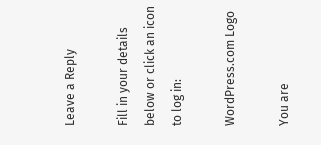Leave a Reply

Fill in your details below or click an icon to log in:

WordPress.com Logo

You are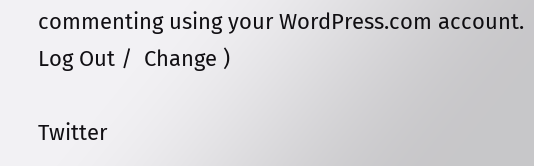commenting using your WordPress.com account. Log Out /  Change )

Twitter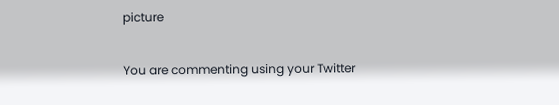picture

You are commenting using your Twitter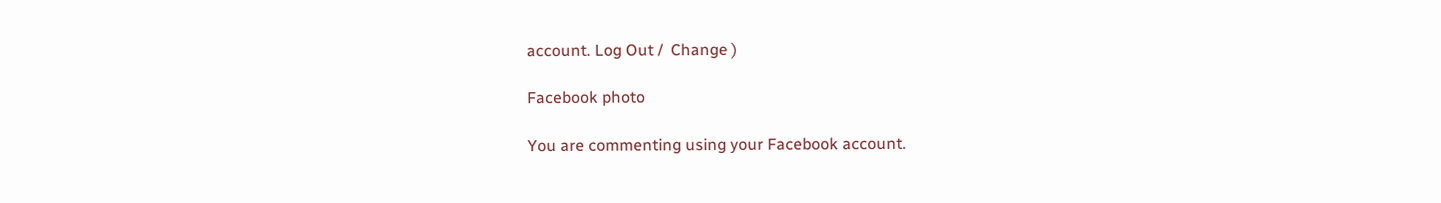account. Log Out /  Change )

Facebook photo

You are commenting using your Facebook account.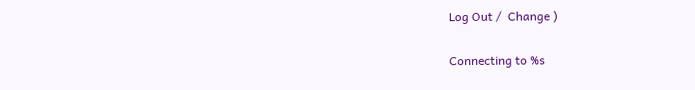Log Out /  Change )

Connecting to %s